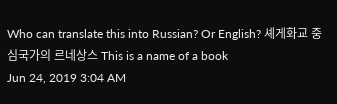Who can translate this into Russian? Or English? 셰게화교 중심국가의 르네상스 This is a name of a book
Jun 24, 2019 3:04 AM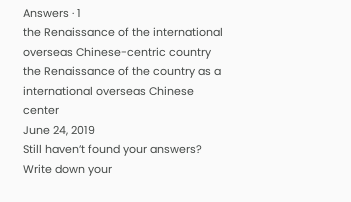Answers · 1
the Renaissance of the international overseas Chinese-centric country the Renaissance of the country as a international overseas Chinese center
June 24, 2019
Still haven’t found your answers?
Write down your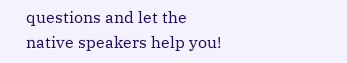questions and let the native speakers help you!